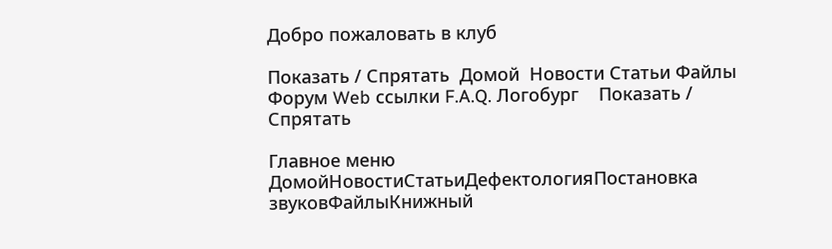Добро пожаловать в клуб

Показать / Спрятать  Домой  Новости Статьи Файлы Форум Web ссылки F.A.Q. Логобург    Показать / Спрятать

Главное меню
ДомойНовостиСтатьиДефектологияПостановка звуковФайлыКнижный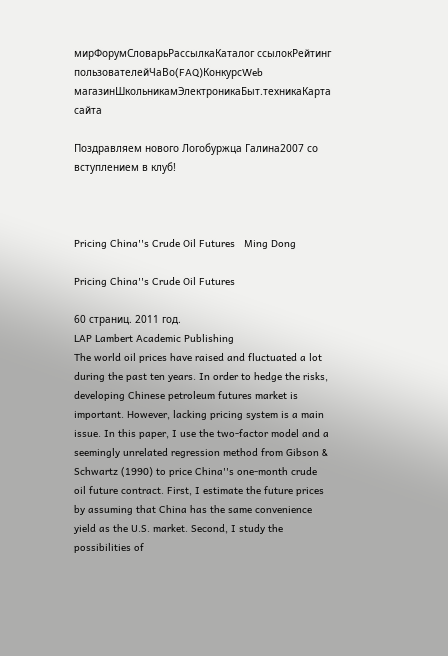мирФорумСловарьРассылкаКаталог ссылокРейтинг пользователейЧаВо(FAQ)КонкурсWeb магазинШкольникамЭлектроникаБыт.техникаКарта сайта

Поздравляем нового Логобуржца Галина2007 со вступлением в клуб!



Pricing China''s Crude Oil Futures   Ming Dong

Pricing China''s Crude Oil Futures

60 страниц. 2011 год.
LAP Lambert Academic Publishing
The world oil prices have raised and fluctuated a lot during the past ten years. In order to hedge the risks, developing Chinese petroleum futures market is important. However, lacking pricing system is a main issue. In this paper, I use the two-factor model and a seemingly unrelated regression method from Gibson & Schwartz (1990) to price China''s one-month crude oil future contract. First, I estimate the future prices by assuming that China has the same convenience yield as the U.S. market. Second, I study the possibilities of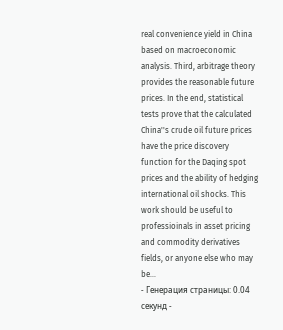real convenience yield in China based on macroeconomic analysis. Third, arbitrage theory provides the reasonable future prices. In the end, statistical tests prove that the calculated China''s crude oil future prices have the price discovery function for the Daqing spot prices and the ability of hedging international oil shocks. This work should be useful to professioinals in asset pricing and commodity derivatives fields, or anyone else who may be...
- Генерация страницы: 0.04 секунд -